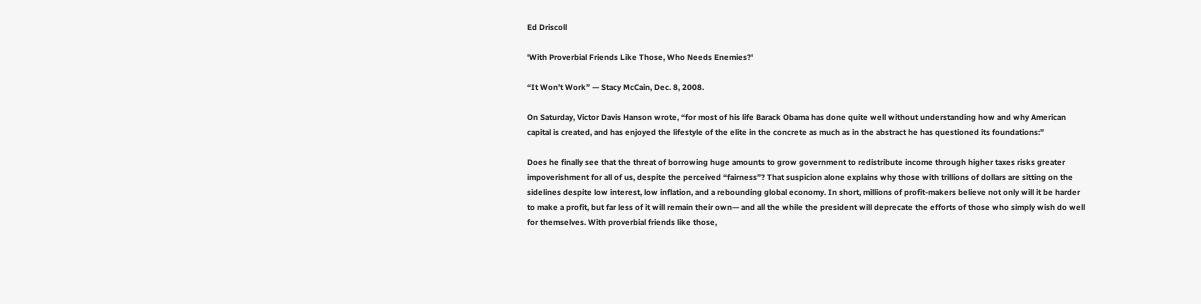Ed Driscoll

'With Proverbial Friends Like Those, Who Needs Enemies?'

“It Won’t Work” — Stacy McCain, Dec. 8, 2008.

On Saturday, Victor Davis Hanson wrote, “for most of his life Barack Obama has done quite well without understanding how and why American capital is created, and has enjoyed the lifestyle of the elite in the concrete as much as in the abstract he has questioned its foundations:”

Does he finally see that the threat of borrowing huge amounts to grow government to redistribute income through higher taxes risks greater impoverishment for all of us, despite the perceived “fairness”? That suspicion alone explains why those with trillions of dollars are sitting on the sidelines despite low interest, low inflation, and a rebounding global economy. In short, millions of profit-makers believe not only will it be harder to make a profit, but far less of it will remain their own— and all the while the president will deprecate the efforts of those who simply wish do well for themselves. With proverbial friends like those,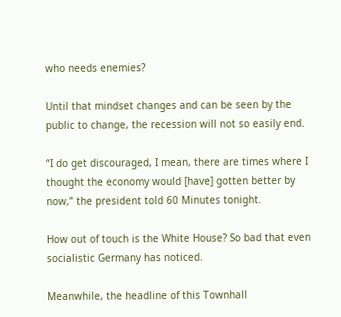who needs enemies?

Until that mindset changes and can be seen by the public to change, the recession will not so easily end.

“I do get discouraged, I mean, there are times where I thought the economy would [have] gotten better by now,” the president told 60 Minutes tonight.

How out of touch is the White House? So bad that even socialistic Germany has noticed.

Meanwhile, the headline of this Townhall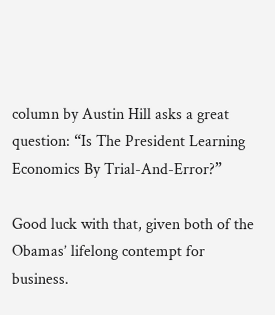column by Austin Hill asks a great question: “Is The President Learning Economics By Trial-And-Error?”

Good luck with that, given both of the Obamas’ lifelong contempt for business.